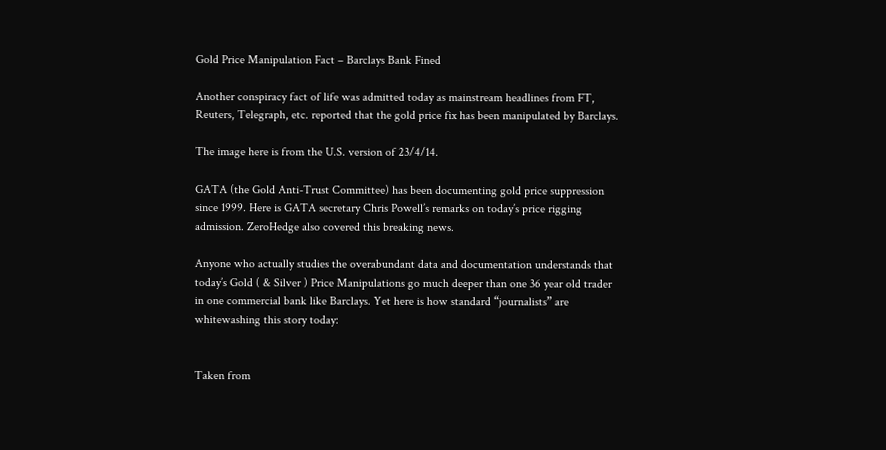Gold Price Manipulation Fact – Barclays Bank Fined

Another conspiracy fact of life was admitted today as mainstream headlines from FT, Reuters, Telegraph, etc. reported that the gold price fix has been manipulated by Barclays.

The image here is from the U.S. version of 23/4/14.

GATA (the Gold Anti-Trust Committee) has been documenting gold price suppression since 1999. Here is GATA secretary Chris Powell’s remarks on today’s price rigging admission. ZeroHedge also covered this breaking news.

Anyone who actually studies the overabundant data and documentation understands that today’s Gold ( & Silver ) Price Manipulations go much deeper than one 36 year old trader in one commercial bank like Barclays. Yet here is how standard “journalists” are whitewashing this story today:


Taken from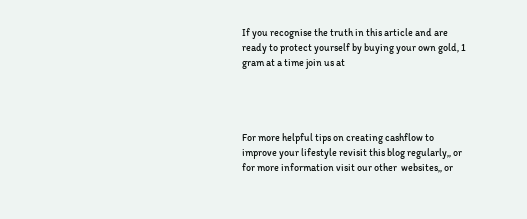If you recognise the truth in this article and are ready to protect yourself by buying your own gold, 1 gram at a time join us at




For more helpful tips on creating cashflow to improve your lifestyle revisit this blog regularly,, or for more information visit our other  websites,, or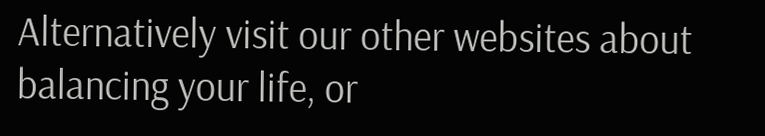Alternatively visit our other websites about balancing your life, or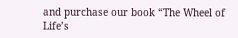and purchase our book “The Wheel of Life’s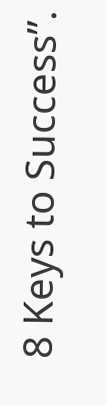8 Keys to Success”.